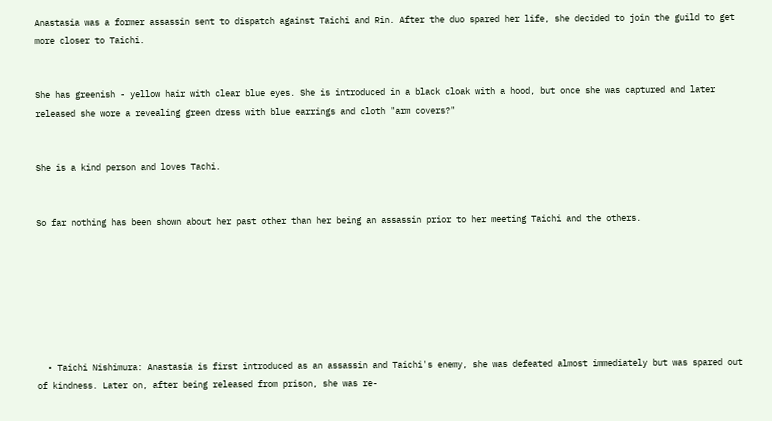Anastasia was a former assassin sent to dispatch against Taichi and Rin. After the duo spared her life, she decided to join the guild to get more closer to Taichi.


She has greenish - yellow hair with clear blue eyes. She is introduced in a black cloak with a hood, but once she was captured and later released she wore a revealing green dress with blue earrings and cloth "arm covers?"


She is a kind person and loves Tachi.


So far nothing has been shown about her past other than her being an assassin prior to her meeting Taichi and the others.







  • Taichi Nishimura: Anastasia is first introduced as an assassin and Taichi's enemy, she was defeated almost immediately but was spared out of kindness. Later on, after being released from prison, she was re-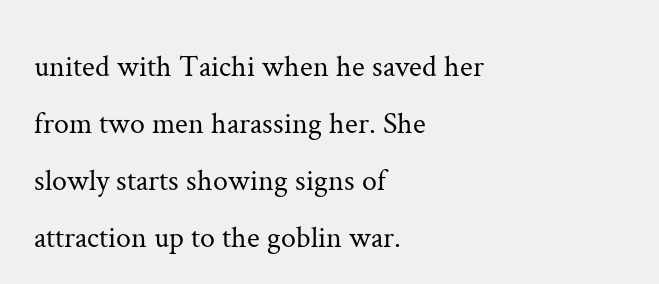united with Taichi when he saved her from two men harassing her. She slowly starts showing signs of attraction up to the goblin war.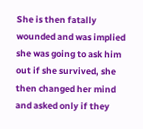She is then fatally wounded and was implied she was going to ask him out if she survived, she then changed her mind and asked only if they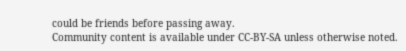could be friends before passing away.
Community content is available under CC-BY-SA unless otherwise noted.